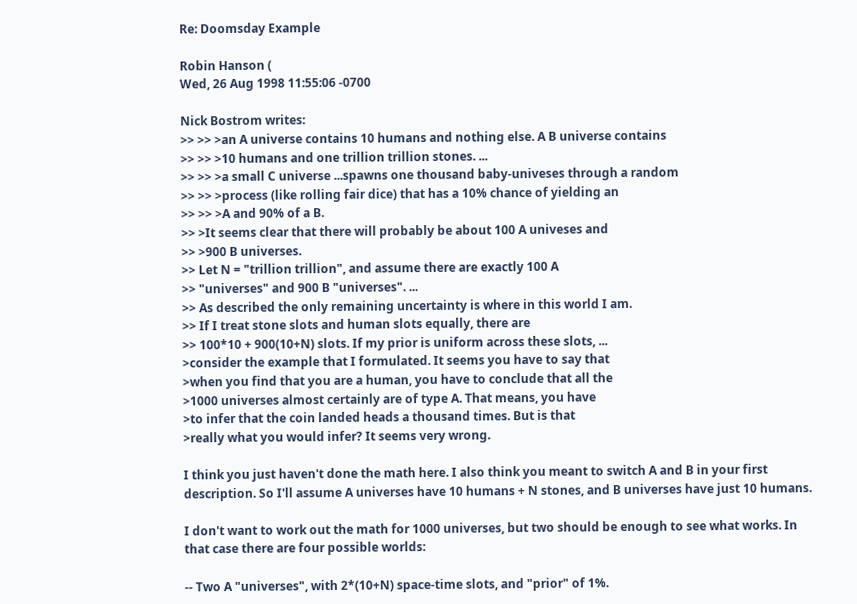Re: Doomsday Example

Robin Hanson (
Wed, 26 Aug 1998 11:55:06 -0700

Nick Bostrom writes:
>> >> >an A universe contains 10 humans and nothing else. A B universe contains
>> >> >10 humans and one trillion trillion stones. ...
>> >> >a small C universe ...spawns one thousand baby-univeses through a random
>> >> >process (like rolling fair dice) that has a 10% chance of yielding an
>> >> >A and 90% of a B.
>> >It seems clear that there will probably be about 100 A univeses and
>> >900 B universes.
>> Let N = "trillion trillion", and assume there are exactly 100 A
>> "universes" and 900 B "universes". ...
>> As described the only remaining uncertainty is where in this world I am.
>> If I treat stone slots and human slots equally, there are
>> 100*10 + 900(10+N) slots. If my prior is uniform across these slots, ...
>consider the example that I formulated. It seems you have to say that
>when you find that you are a human, you have to conclude that all the
>1000 universes almost certainly are of type A. That means, you have
>to infer that the coin landed heads a thousand times. But is that
>really what you would infer? It seems very wrong.

I think you just haven't done the math here. I also think you meant to switch A and B in your first description. So I'll assume A universes have 10 humans + N stones, and B universes have just 10 humans.

I don't want to work out the math for 1000 universes, but two should be enough to see what works. In that case there are four possible worlds:

-- Two A "universes", with 2*(10+N) space-time slots, and "prior" of 1%.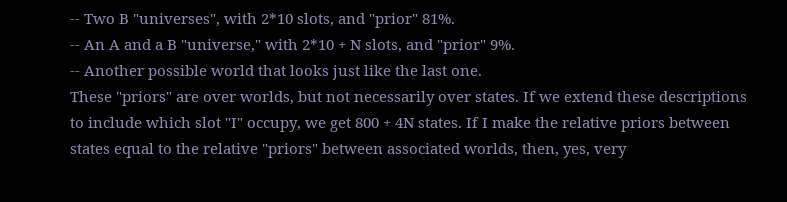-- Two B "universes", with 2*10 slots, and "prior" 81%.
-- An A and a B "universe," with 2*10 + N slots, and "prior" 9%.
-- Another possible world that looks just like the last one.
These "priors" are over worlds, but not necessarily over states. If we extend these descriptions to include which slot "I" occupy, we get 800 + 4N states. If I make the relative priors between states equal to the relative "priors" between associated worlds, then, yes, very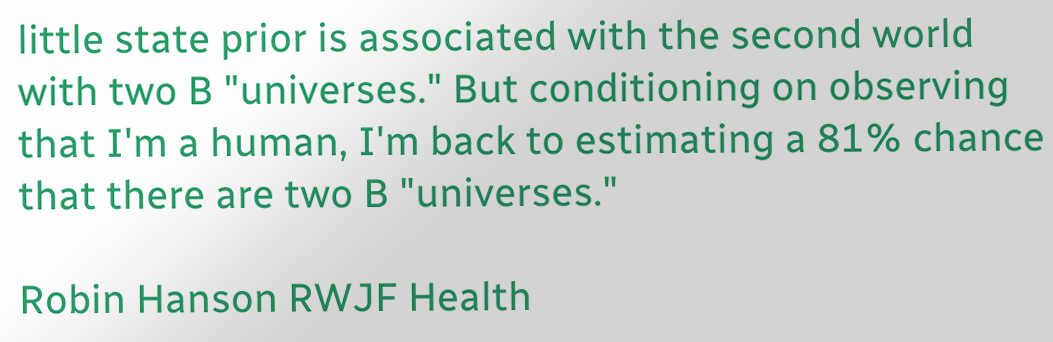little state prior is associated with the second world with two B "universes." But conditioning on observing that I'm a human, I'm back to estimating a 81% chance that there are two B "universes."

Robin Hanson RWJF Health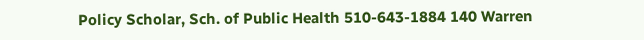Policy Scholar, Sch. of Public Health 510-643-1884 140 Warren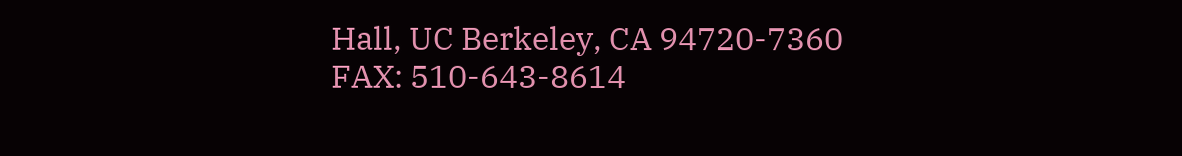Hall, UC Berkeley, CA 94720-7360 FAX: 510-643-8614